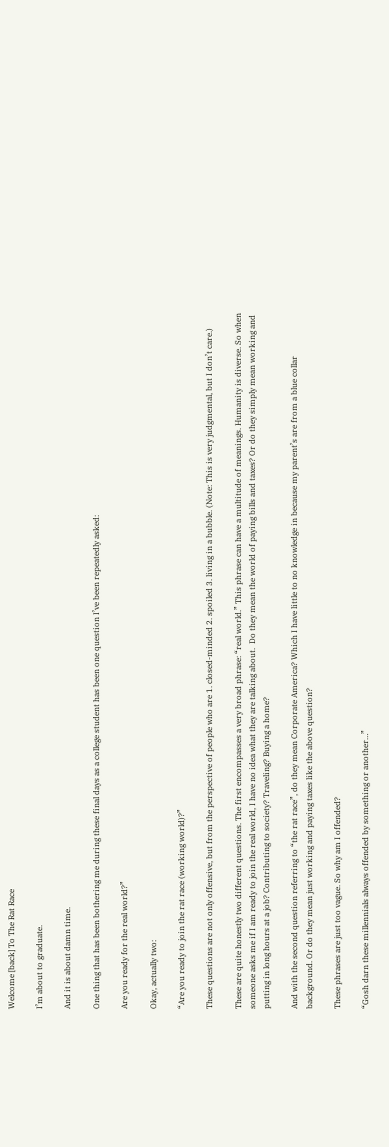Welcome [back] To The Rat Race

I’m about to graduate.

And it is about damn time.

One thing that has been bothering me during these final days as a college student has been one question I’ve been repeatedly asked:

Are you ready for the real world?”

Okay, actually two:

“Are you ready to join the rat race (working world)?”

These questions are not only offensive, but from the perspective of people who are 1. closed-minded 2. spoiled 3. living in a bubble. (Note: This is very judgmental, but I don’t care.)

These are quite honestly two different questions. The first encompasses a very broad phrase: “real world.” This phrase can have a multitude of meanings. Humanity is diverse. So when someone asks me if I am ready to join the real world, I have no idea what they are talking about.  Do they mean the world of paying bills and taxes? Or do they simply mean working and putting in long hours at a job? Contributing to society? Traveling? Buying a home?

And with the second question referring to “the rat race”, do they mean Corporate America? Which I have little to no knowledge in because my parent’s are from a blue collar background. Or do they mean just working and paying taxes like the above question?

These phrases are just too vague. So why am I offended?

“Gosh darn these millennials always offended by something or another…”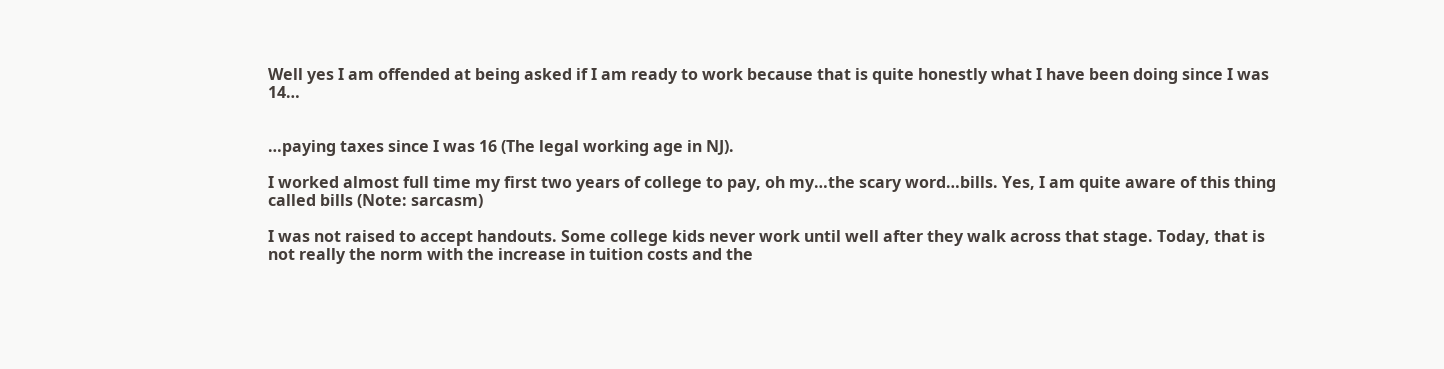Well yes I am offended at being asked if I am ready to work because that is quite honestly what I have been doing since I was 14…


…paying taxes since I was 16 (The legal working age in NJ).

I worked almost full time my first two years of college to pay, oh my…the scary word…bills. Yes, I am quite aware of this thing called bills (Note: sarcasm)

I was not raised to accept handouts. Some college kids never work until well after they walk across that stage. Today, that is not really the norm with the increase in tuition costs and the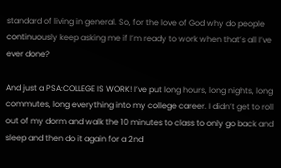standard of living in general. So, for the love of God why do people continuously keep asking me if I’m ready to work when that’s all I’ve ever done?

And just a PSA:COLLEGE IS WORK! I’ve put long hours, long nights, long commutes, long everything into my college career. I didn’t get to roll out of my dorm and walk the 10 minutes to class to only go back and sleep and then do it again for a 2nd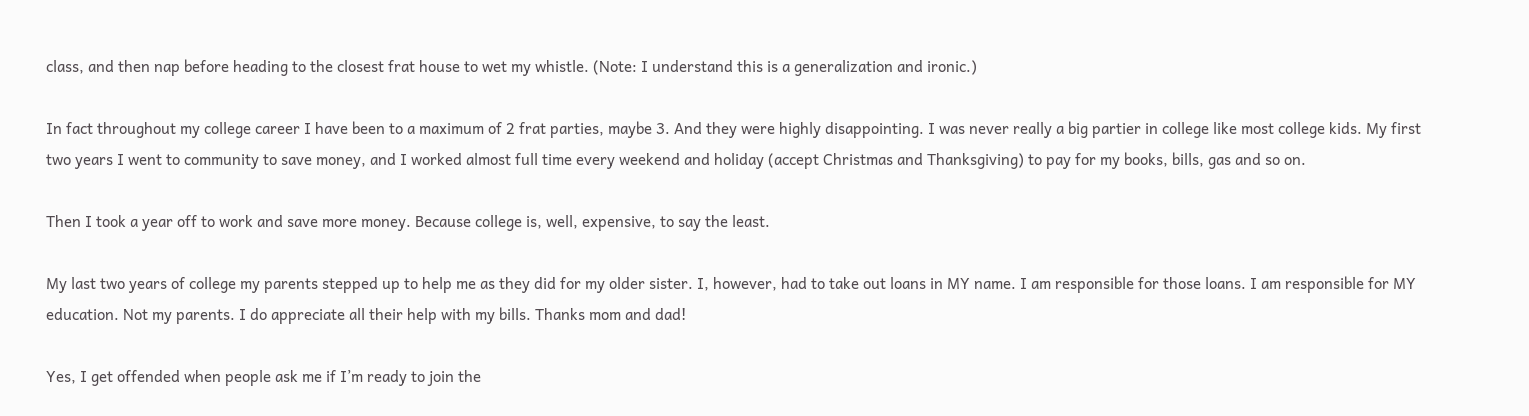class, and then nap before heading to the closest frat house to wet my whistle. (Note: I understand this is a generalization and ironic.)

In fact throughout my college career I have been to a maximum of 2 frat parties, maybe 3. And they were highly disappointing. I was never really a big partier in college like most college kids. My first two years I went to community to save money, and I worked almost full time every weekend and holiday (accept Christmas and Thanksgiving) to pay for my books, bills, gas and so on.

Then I took a year off to work and save more money. Because college is, well, expensive, to say the least.

My last two years of college my parents stepped up to help me as they did for my older sister. I, however, had to take out loans in MY name. I am responsible for those loans. I am responsible for MY education. Not my parents. I do appreciate all their help with my bills. Thanks mom and dad!

Yes, I get offended when people ask me if I’m ready to join the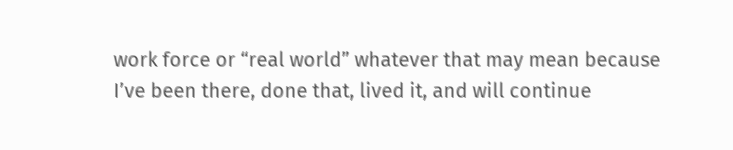work force or “real world” whatever that may mean because I’ve been there, done that, lived it, and will continue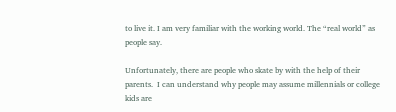to live it. I am very familiar with the working world. The “real world” as people say.

Unfortunately, there are people who skate by with the help of their parents.  I can understand why people may assume millennials or college kids are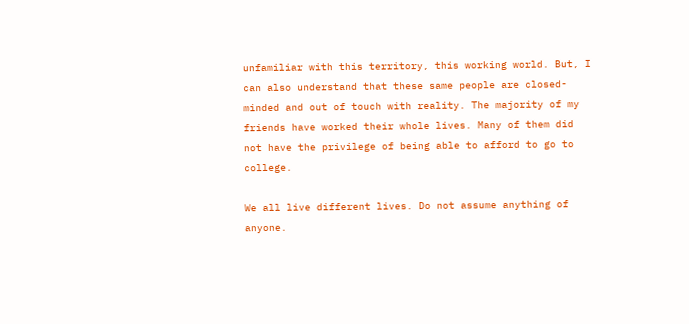unfamiliar with this territory, this working world. But, I can also understand that these same people are closed-minded and out of touch with reality. The majority of my friends have worked their whole lives. Many of them did not have the privilege of being able to afford to go to college.

We all live different lives. Do not assume anything of anyone.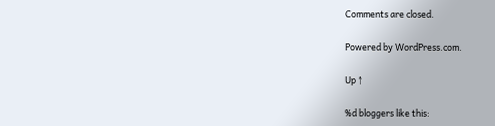Comments are closed.

Powered by WordPress.com.

Up ↑

%d bloggers like this: